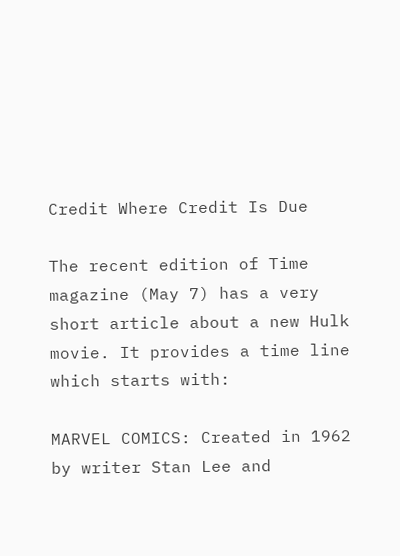Credit Where Credit Is Due

The recent edition of Time magazine (May 7) has a very short article about a new Hulk movie. It provides a time line which starts with:

MARVEL COMICS: Created in 1962 by writer Stan Lee and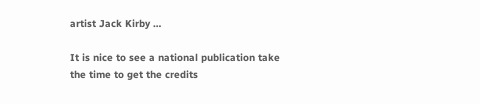artist Jack Kirby …

It is nice to see a national publication take the time to get the credits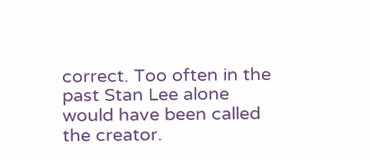correct. Too often in the past Stan Lee alone would have been called the creator.